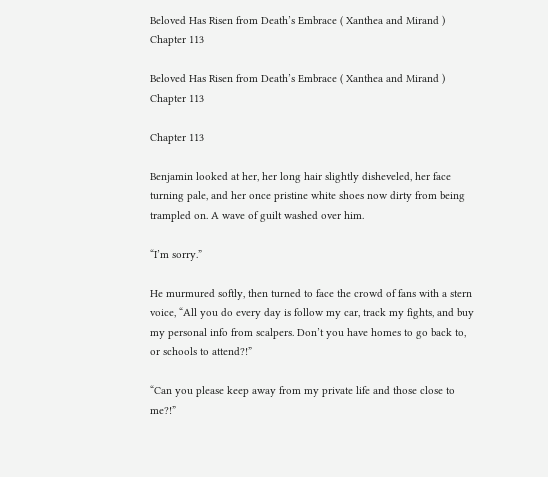Beloved Has Risen from Death’s Embrace ( Xanthea and Mirand ) Chapter 113

Beloved Has Risen from Death’s Embrace ( Xanthea and Mirand ) Chapter 113

Chapter 113

Benjamin looked at her, her long hair slightly disheveled, her face turning pale, and her once pristine white shoes now dirty from being trampled on. A wave of guilt washed over him.

“I’m sorry.”

He murmured softly, then turned to face the crowd of fans with a stern voice, “All you do every day is follow my car, track my fights, and buy my personal info from scalpers. Don’t you have homes to go back to, or schools to attend?!”

“Can you please keep away from my private life and those close to me?!”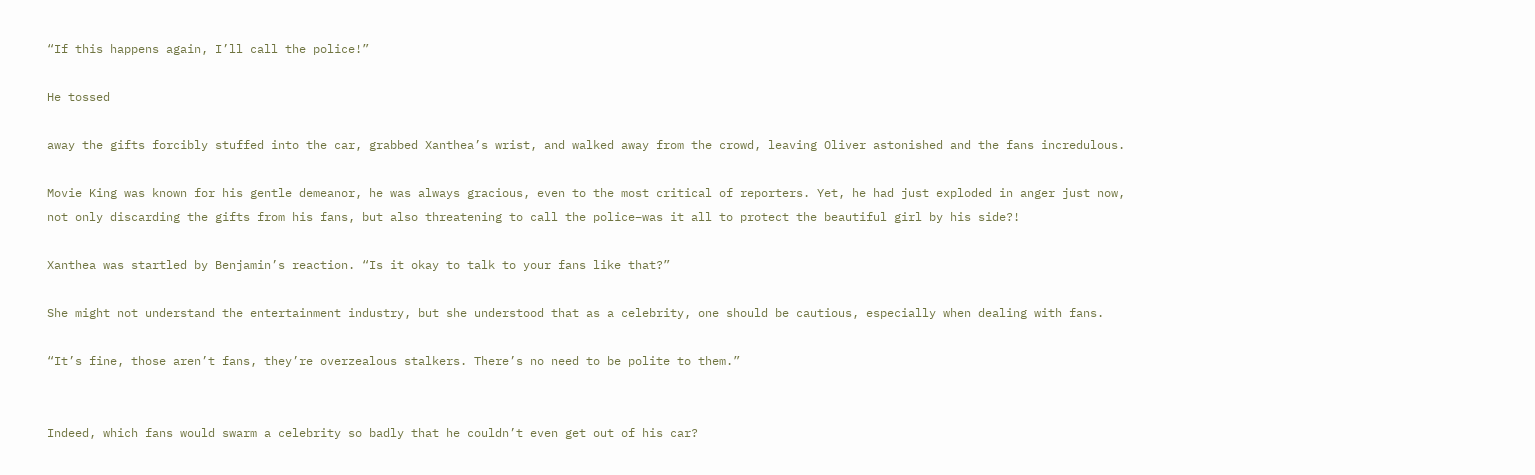“If this happens again, I’ll call the police!”

He tossed

away the gifts forcibly stuffed into the car, grabbed Xanthea’s wrist, and walked away from the crowd, leaving Oliver astonished and the fans incredulous.

Movie King was known for his gentle demeanor, he was always gracious, even to the most critical of reporters. Yet, he had just exploded in anger just now, not only discarding the gifts from his fans, but also threatening to call the police–was it all to protect the beautiful girl by his side?!

Xanthea was startled by Benjamin’s reaction. “Is it okay to talk to your fans like that?”

She might not understand the entertainment industry, but she understood that as a celebrity, one should be cautious, especially when dealing with fans.

“It’s fine, those aren’t fans, they’re overzealous stalkers. There’s no need to be polite to them.”


Indeed, which fans would swarm a celebrity so badly that he couldn’t even get out of his car?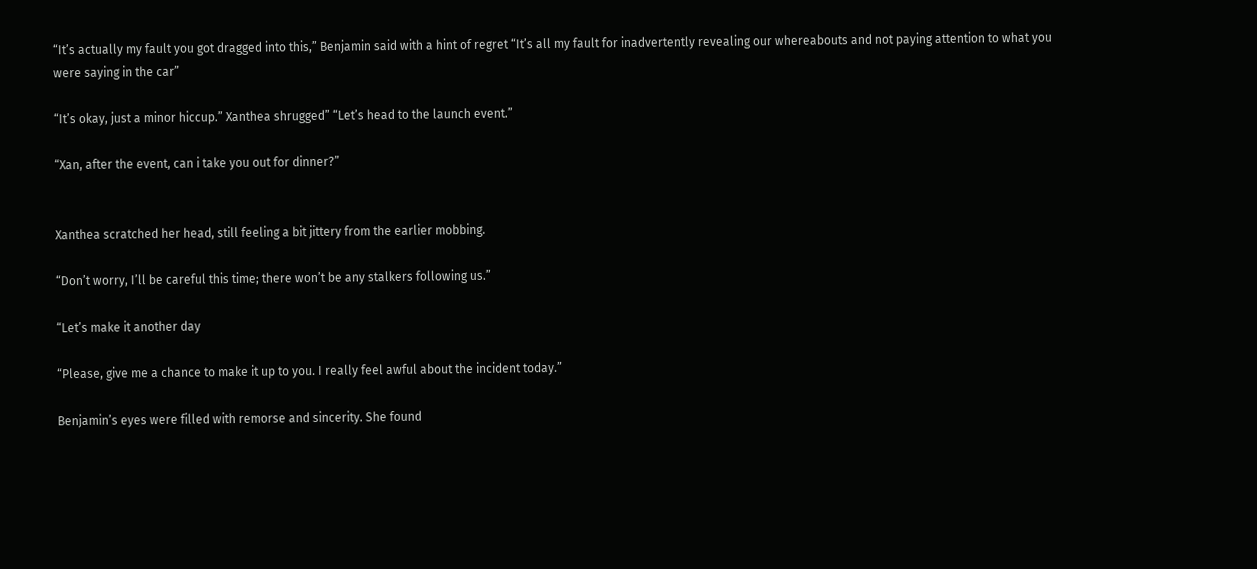“It’s actually my fault you got dragged into this,” Benjamin said with a hint of regret “It’s all my fault for inadvertently revealing our whereabouts and not paying attention to what you were saying in the car”

“It’s okay, just a minor hiccup.” Xanthea shrugged” “Let’s head to the launch event.”

“Xan, after the event, can i take you out for dinner?”


Xanthea scratched her head, still feeling a bit jittery from the earlier mobbing.

“Don’t worry, I’ll be careful this time; there won’t be any stalkers following us.”

“Let’s make it another day

“Please, give me a chance to make it up to you. I really feel awful about the incident today.”

Benjamin’s eyes were filled with remorse and sincerity. She found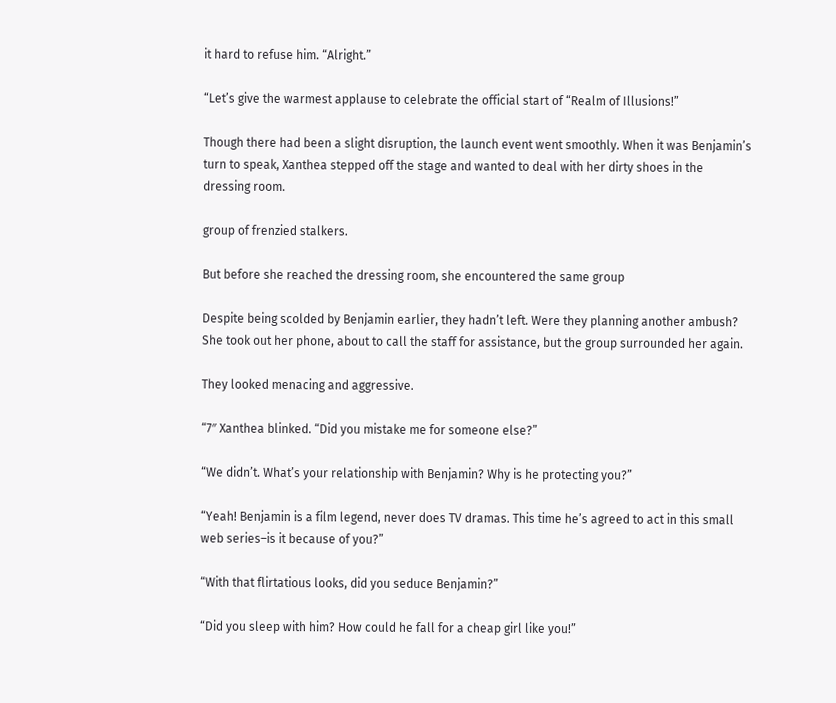it hard to refuse him. “Alright.”

“Let’s give the warmest applause to celebrate the official start of “Realm of Illusions!”

Though there had been a slight disruption, the launch event went smoothly. When it was Benjamin’s turn to speak, Xanthea stepped off the stage and wanted to deal with her dirty shoes in the dressing room.

group of frenzied stalkers.

But before she reached the dressing room, she encountered the same group

Despite being scolded by Benjamin earlier, they hadn’t left. Were they planning another ambush? She took out her phone, about to call the staff for assistance, but the group surrounded her again.

They looked menacing and aggressive.

“7″ Xanthea blinked. “Did you mistake me for someone else?”

“We didn’t. What’s your relationship with Benjamin? Why is he protecting you?”

“Yeah! Benjamin is a film legend, never does TV dramas. This time he’s agreed to act in this small web series–is it because of you?”

“With that flirtatious looks, did you seduce Benjamin?”

“Did you sleep with him? How could he fall for a cheap girl like you!”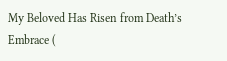My Beloved Has Risen from Death’s Embrace (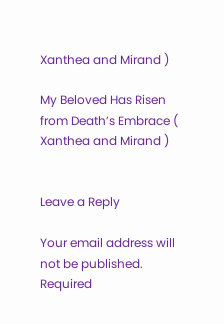Xanthea and Mirand )

My Beloved Has Risen from Death’s Embrace ( Xanthea and Mirand )


Leave a Reply

Your email address will not be published. Required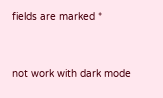fields are marked *


not work with dark mode